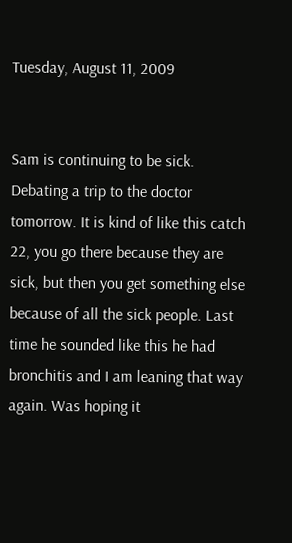Tuesday, August 11, 2009


Sam is continuing to be sick. Debating a trip to the doctor tomorrow. It is kind of like this catch 22, you go there because they are sick, but then you get something else because of all the sick people. Last time he sounded like this he had bronchitis and I am leaning that way again. Was hoping it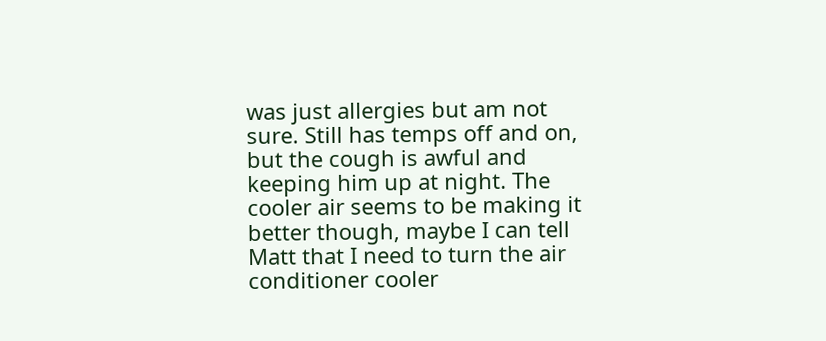was just allergies but am not sure. Still has temps off and on, but the cough is awful and keeping him up at night. The cooler air seems to be making it better though, maybe I can tell Matt that I need to turn the air conditioner cooler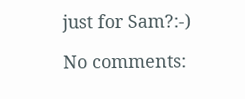just for Sam?:-)

No comments: